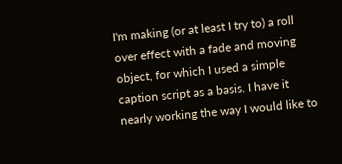I'm making (or at least I try to) a roll over effect with a fade and moving object, for which I used a simple caption script as a basis. I have it nearly working the way I would like to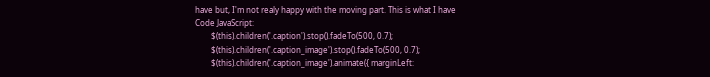have but, I'm not realy happy with the moving part. This is what I have
Code JavaScript:
        $(this).children('.caption').stop().fadeTo(500, 0.7);
        $(this).children('.caption_image').stop().fadeTo(500, 0.7);
        $(this).children('.caption_image').animate({ marginLeft: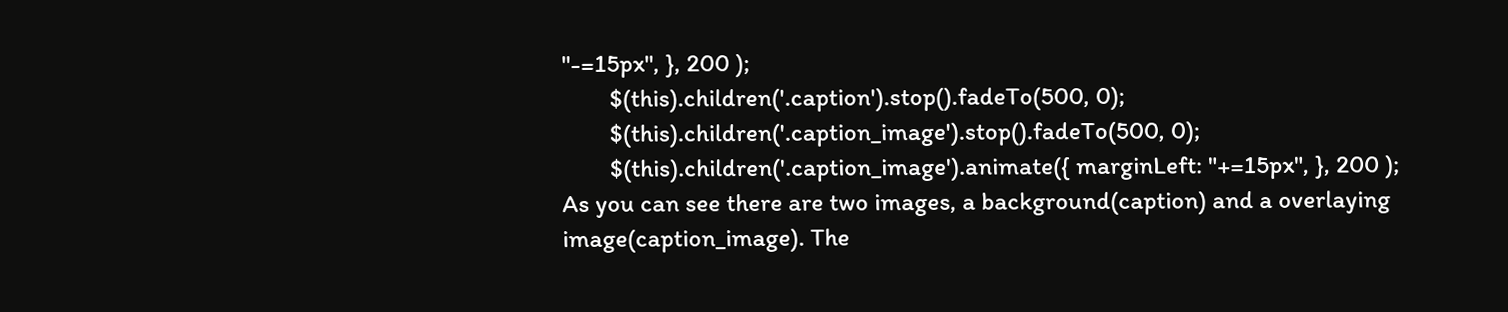"-=15px", }, 200 );
        $(this).children('.caption').stop().fadeTo(500, 0);
        $(this).children('.caption_image').stop().fadeTo(500, 0);
        $(this).children('.caption_image').animate({ marginLeft: "+=15px", }, 200 );
As you can see there are two images, a background(caption) and a overlaying image(caption_image). The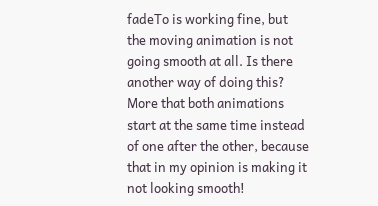fadeTo is working fine, but the moving animation is not going smooth at all. Is there another way of doing this? More that both animations start at the same time instead of one after the other, because that in my opinion is making it not looking smooth!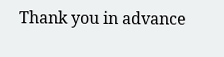Thank you in advance